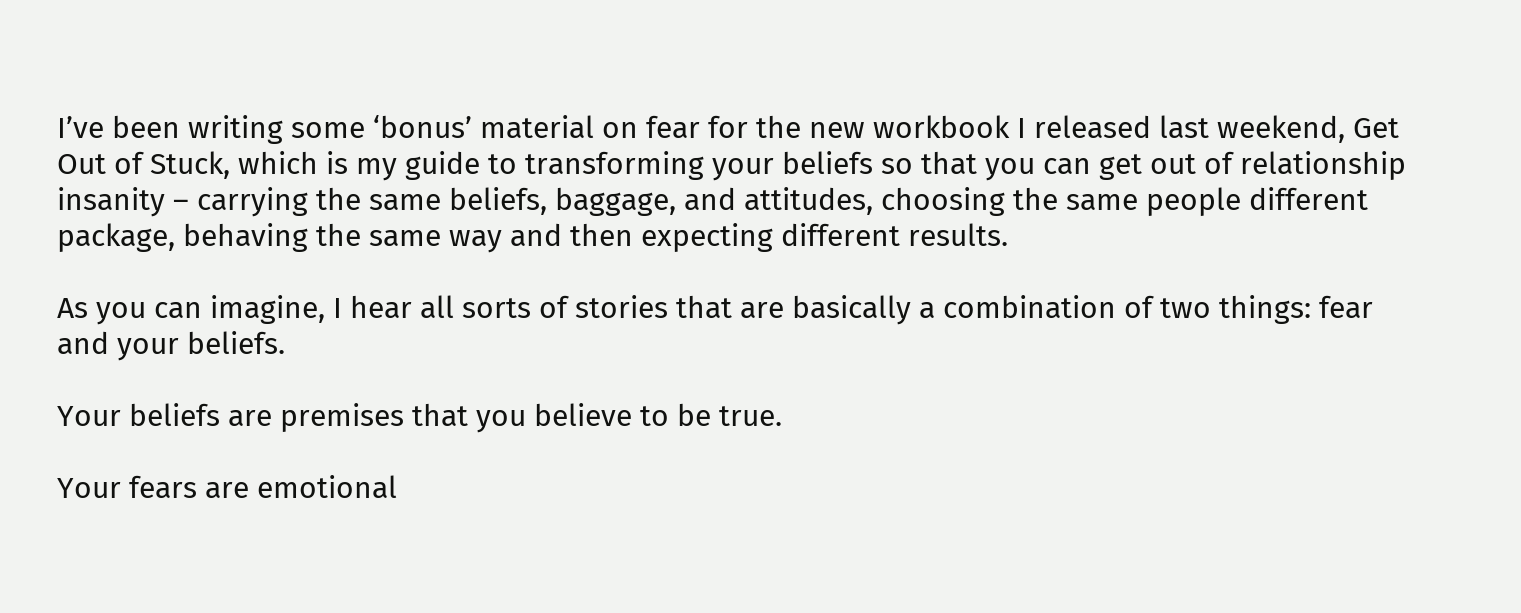I’ve been writing some ‘bonus’ material on fear for the new workbook I released last weekend, Get Out of Stuck, which is my guide to transforming your beliefs so that you can get out of relationship insanity – carrying the same beliefs, baggage, and attitudes, choosing the same people different package, behaving the same way and then expecting different results.

As you can imagine, I hear all sorts of stories that are basically a combination of two things: fear and your beliefs.

Your beliefs are premises that you believe to be true.

Your fears are emotional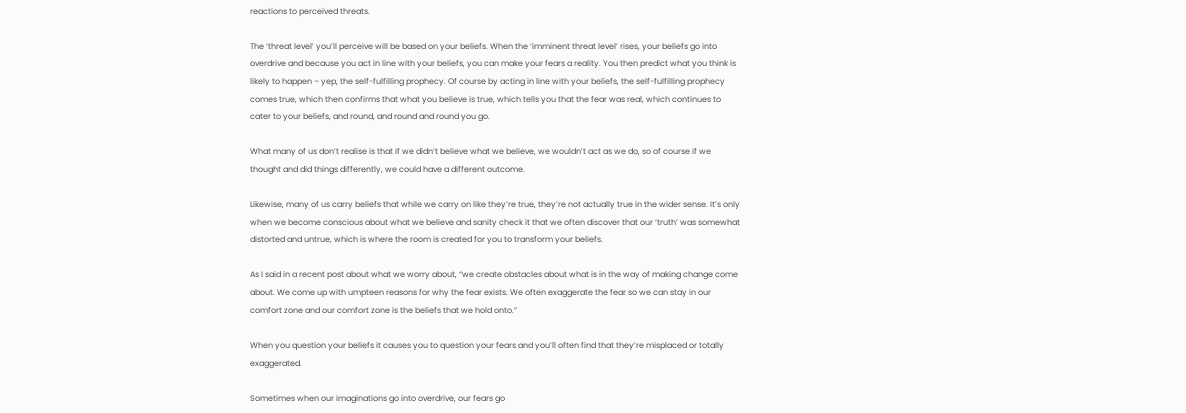reactions to perceived threats.

The ‘threat level’ you’ll perceive will be based on your beliefs. When the ‘imminent threat level’ rises, your beliefs go into overdrive and because you act in line with your beliefs, you can make your fears a reality. You then predict what you think is likely to happen – yep, the self-fulfilling prophecy. Of course by acting in line with your beliefs, the self-fulfilling prophecy comes true, which then confirms that what you believe is true, which tells you that the fear was real, which continues to cater to your beliefs, and round, and round and round you go.

What many of us don’t realise is that if we didn’t believe what we believe, we wouldn’t act as we do, so of course if we thought and did things differently, we could have a different outcome.

Likewise, many of us carry beliefs that while we carry on like they’re true, they’re not actually true in the wider sense. It’s only when we become conscious about what we believe and sanity check it that we often discover that our ‘truth’ was somewhat distorted and untrue, which is where the room is created for you to transform your beliefs.

As I said in a recent post about what we worry about, “we create obstacles about what is in the way of making change come about. We come up with umpteen reasons for why the fear exists. We often exaggerate the fear so we can stay in our comfort zone and our comfort zone is the beliefs that we hold onto.”

When you question your beliefs it causes you to question your fears and you’ll often find that they’re misplaced or totally exaggerated.

Sometimes when our imaginations go into overdrive, our fears go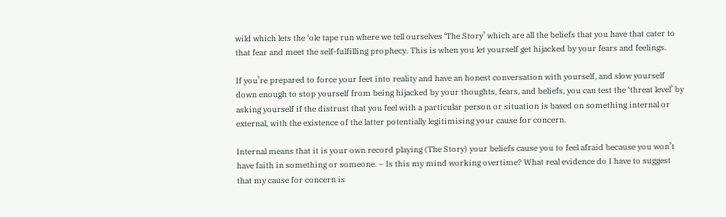wild which lets the ‘ole tape run where we tell ourselves ‘The Story’ which are all the beliefs that you have that cater to that fear and meet the self-fulfilling prophecy. This is when you let yourself get hijacked by your fears and feelings.

If you’re prepared to force your feet into reality and have an honest conversation with yourself, and slow yourself down enough to stop yourself from being hijacked by your thoughts, fears, and beliefs, you can test the ‘threat level’ by asking yourself if the distrust that you feel with a particular person or situation is based on something internal or external, with the existence of the latter potentially legitimising your cause for concern.

Internal means that it is your own record playing (The Story) your beliefs cause you to feel afraid because you won’t have faith in something or someone. – Is this my mind working overtime? What real evidence do I have to suggest that my cause for concern is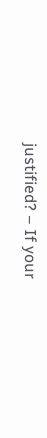justified? – If your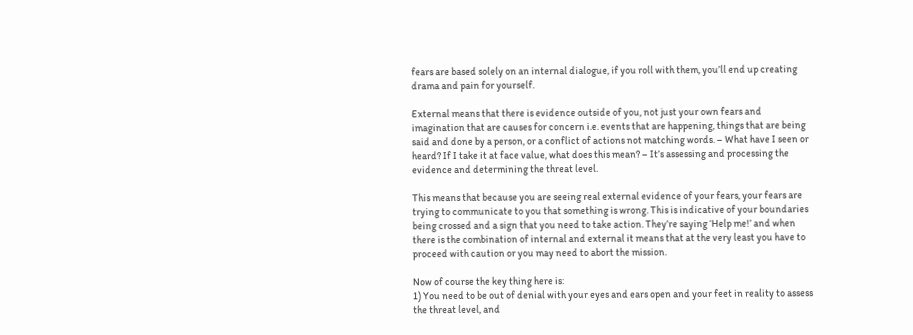fears are based solely on an internal dialogue, if you roll with them, you’ll end up creating drama and pain for yourself.

External means that there is evidence outside of you, not just your own fears and imagination that are causes for concern i.e. events that are happening, things that are being said and done by a person, or a conflict of actions not matching words. – What have I seen or heard? If I take it at face value, what does this mean? – It’s assessing and processing the evidence and determining the threat level.

This means that because you are seeing real external evidence of your fears, your fears are trying to communicate to you that something is wrong. This is indicative of your boundaries being crossed and a sign that you need to take action. They’re saying ‘Help me!’ and when there is the combination of internal and external it means that at the very least you have to proceed with caution or you may need to abort the mission.

Now of course the key thing here is:
1) You need to be out of denial with your eyes and ears open and your feet in reality to assess the threat level, and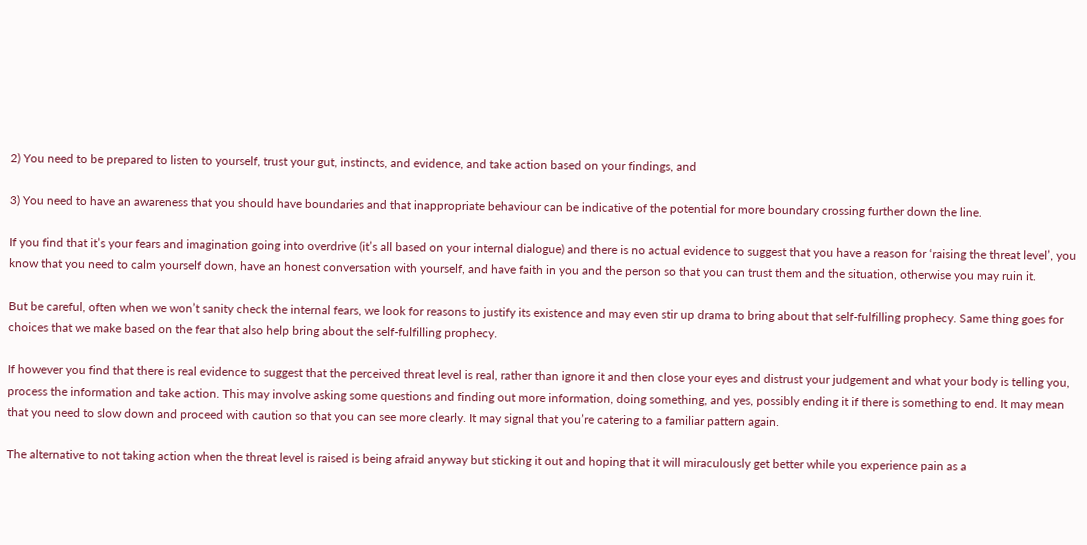2) You need to be prepared to listen to yourself, trust your gut, instincts, and evidence, and take action based on your findings, and

3) You need to have an awareness that you should have boundaries and that inappropriate behaviour can be indicative of the potential for more boundary crossing further down the line.

If you find that it’s your fears and imagination going into overdrive (it’s all based on your internal dialogue) and there is no actual evidence to suggest that you have a reason for ‘raising the threat level’, you know that you need to calm yourself down, have an honest conversation with yourself, and have faith in you and the person so that you can trust them and the situation, otherwise you may ruin it.

But be careful, often when we won’t sanity check the internal fears, we look for reasons to justify its existence and may even stir up drama to bring about that self-fulfilling prophecy. Same thing goes for choices that we make based on the fear that also help bring about the self-fulfilling prophecy.

If however you find that there is real evidence to suggest that the perceived threat level is real, rather than ignore it and then close your eyes and distrust your judgement and what your body is telling you, process the information and take action. This may involve asking some questions and finding out more information, doing something, and yes, possibly ending it if there is something to end. It may mean that you need to slow down and proceed with caution so that you can see more clearly. It may signal that you’re catering to a familiar pattern again.

The alternative to not taking action when the threat level is raised is being afraid anyway but sticking it out and hoping that it will miraculously get better while you experience pain as a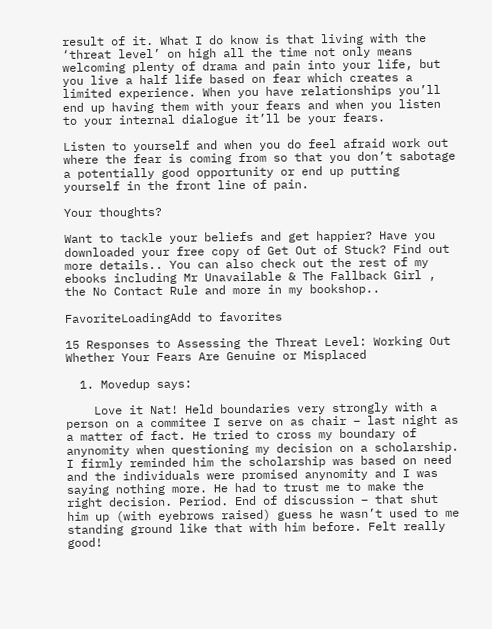result of it. What I do know is that living with the ‘threat level’ on high all the time not only means welcoming plenty of drama and pain into your life, but you live a half life based on fear which creates a limited experience. When you have relationships you’ll end up having them with your fears and when you listen to your internal dialogue it’ll be your fears.

Listen to yourself and when you do feel afraid work out where the fear is coming from so that you don’t sabotage a potentially good opportunity or end up putting yourself in the front line of pain.

Your thoughts?

Want to tackle your beliefs and get happier? Have you downloaded your free copy of Get Out of Stuck? Find out more details.. You can also check out the rest of my ebooks including Mr Unavailable & The Fallback Girl , the No Contact Rule and more in my bookshop..

FavoriteLoadingAdd to favorites

15 Responses to Assessing the Threat Level: Working Out Whether Your Fears Are Genuine or Misplaced

  1. Movedup says:

    Love it Nat! Held boundaries very strongly with a person on a commitee I serve on as chair – last night as a matter of fact. He tried to cross my boundary of anynomity when questioning my decision on a scholarship. I firmly reminded him the scholarship was based on need and the individuals were promised anynomity and I was saying nothing more. He had to trust me to make the right decision. Period. End of discussion – that shut him up (with eyebrows raised) guess he wasn’t used to me standing ground like that with him before. Felt really good!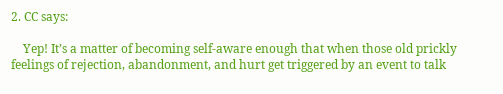2. CC says:

    Yep! It’s a matter of becoming self-aware enough that when those old prickly feelings of rejection, abandonment, and hurt get triggered by an event to talk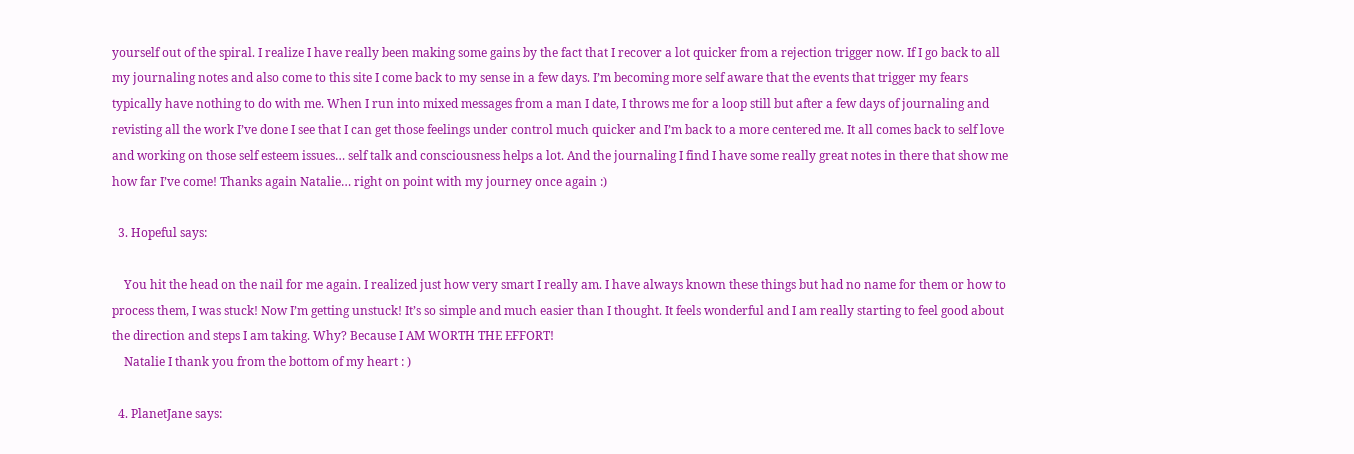yourself out of the spiral. I realize I have really been making some gains by the fact that I recover a lot quicker from a rejection trigger now. If I go back to all my journaling notes and also come to this site I come back to my sense in a few days. I’m becoming more self aware that the events that trigger my fears typically have nothing to do with me. When I run into mixed messages from a man I date, I throws me for a loop still but after a few days of journaling and revisting all the work I’ve done I see that I can get those feelings under control much quicker and I’m back to a more centered me. It all comes back to self love and working on those self esteem issues… self talk and consciousness helps a lot. And the journaling I find I have some really great notes in there that show me how far I’ve come! Thanks again Natalie… right on point with my journey once again :)

  3. Hopeful says:

    You hit the head on the nail for me again. I realized just how very smart I really am. I have always known these things but had no name for them or how to process them, I was stuck! Now I’m getting unstuck! It’s so simple and much easier than I thought. It feels wonderful and I am really starting to feel good about the direction and steps I am taking. Why? Because I AM WORTH THE EFFORT!
    Natalie I thank you from the bottom of my heart : )

  4. PlanetJane says: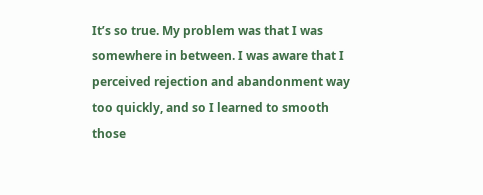It’s so true. My problem was that I was somewhere in between. I was aware that I perceived rejection and abandonment way too quickly, and so I learned to smooth those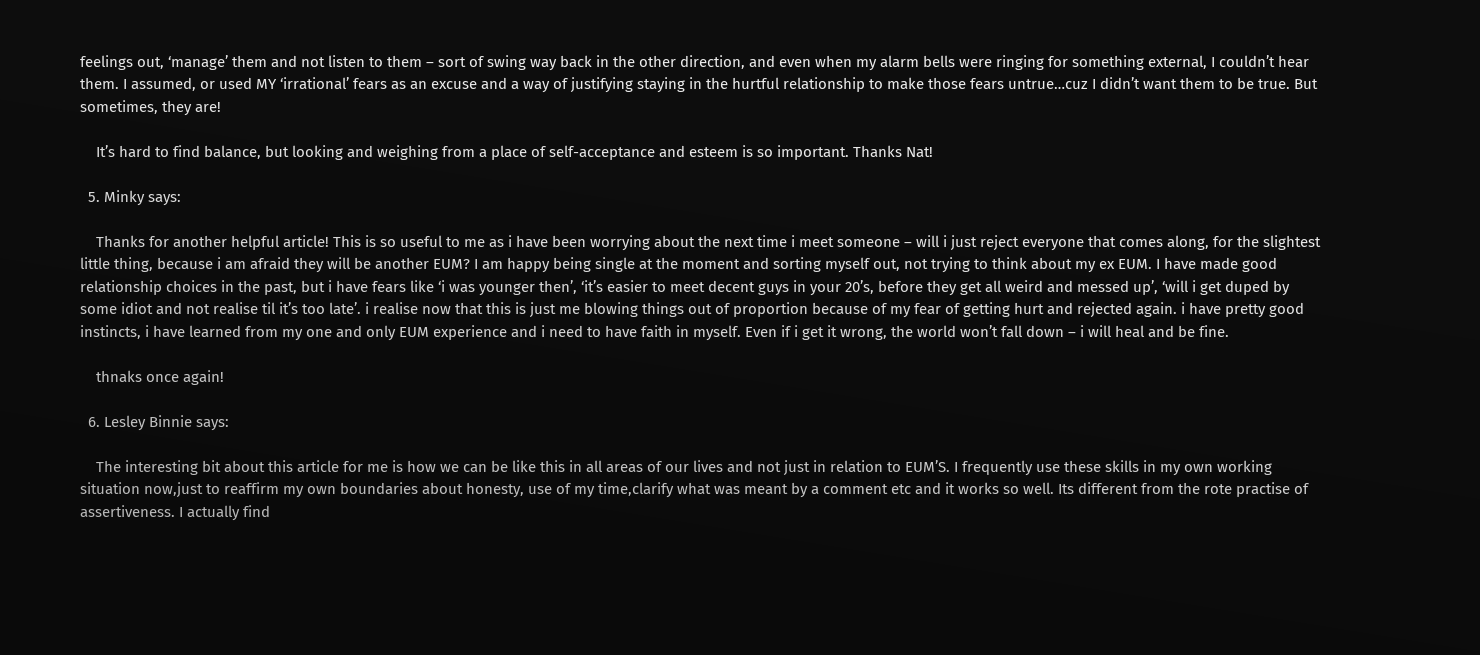feelings out, ‘manage’ them and not listen to them – sort of swing way back in the other direction, and even when my alarm bells were ringing for something external, I couldn’t hear them. I assumed, or used MY ‘irrational’ fears as an excuse and a way of justifying staying in the hurtful relationship to make those fears untrue…cuz I didn’t want them to be true. But sometimes, they are!

    It’s hard to find balance, but looking and weighing from a place of self-acceptance and esteem is so important. Thanks Nat!

  5. Minky says:

    Thanks for another helpful article! This is so useful to me as i have been worrying about the next time i meet someone – will i just reject everyone that comes along, for the slightest little thing, because i am afraid they will be another EUM? I am happy being single at the moment and sorting myself out, not trying to think about my ex EUM. I have made good relationship choices in the past, but i have fears like ‘i was younger then’, ‘it’s easier to meet decent guys in your 20’s, before they get all weird and messed up’, ‘will i get duped by some idiot and not realise til it’s too late’. i realise now that this is just me blowing things out of proportion because of my fear of getting hurt and rejected again. i have pretty good instincts, i have learned from my one and only EUM experience and i need to have faith in myself. Even if i get it wrong, the world won’t fall down – i will heal and be fine.

    thnaks once again!

  6. Lesley Binnie says:

    The interesting bit about this article for me is how we can be like this in all areas of our lives and not just in relation to EUM’S. I frequently use these skills in my own working situation now,just to reaffirm my own boundaries about honesty, use of my time,clarify what was meant by a comment etc and it works so well. Its different from the rote practise of assertiveness. I actually find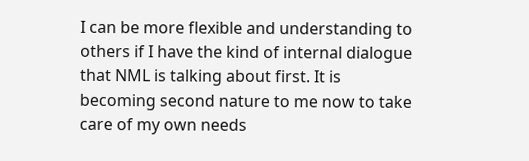I can be more flexible and understanding to others if I have the kind of internal dialogue that NML is talking about first. It is becoming second nature to me now to take care of my own needs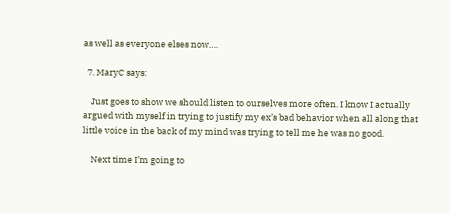as well as everyone elses now….

  7. MaryC says:

    Just goes to show we should listen to ourselves more often. I know I actually argued with myself in trying to justify my ex’s bad behavior when all along that little voice in the back of my mind was trying to tell me he was no good.

    Next time I’m going to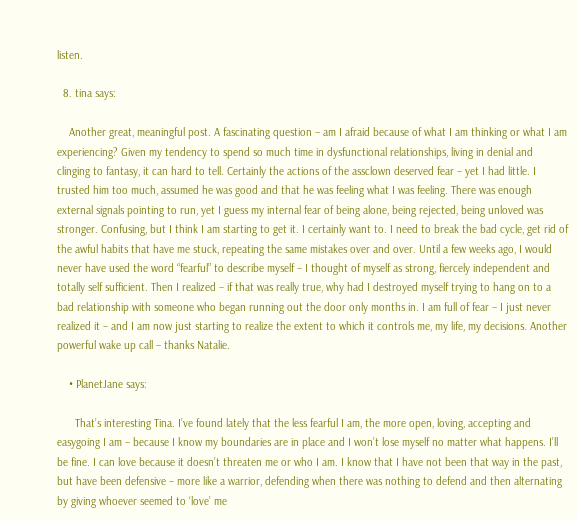listen.

  8. tina says:

    Another great, meaningful post. A fascinating question – am I afraid because of what I am thinking or what I am experiencing? Given my tendency to spend so much time in dysfunctional relationships, living in denial and clinging to fantasy, it can hard to tell. Certainly the actions of the assclown deserved fear – yet I had little. I trusted him too much, assumed he was good and that he was feeling what I was feeling. There was enough external signals pointing to run, yet I guess my internal fear of being alone, being rejected, being unloved was stronger. Confusing, but I think I am starting to get it. I certainly want to. I need to break the bad cycle, get rid of the awful habits that have me stuck, repeating the same mistakes over and over. Until a few weeks ago, I would never have used the word “fearful” to describe myself – I thought of myself as strong, fiercely independent and totally self sufficient. Then I realized – if that was really true, why had I destroyed myself trying to hang on to a bad relationship with someone who began running out the door only months in. I am full of fear – I just never realized it – and I am now just starting to realize the extent to which it controls me, my life, my decisions. Another powerful wake up call – thanks Natalie.

    • PlanetJane says:

      That’s interesting Tina. I’ve found lately that the less fearful I am, the more open, loving, accepting and easygoing I am – because I know my boundaries are in place and I won’t lose myself no matter what happens. I’ll be fine. I can love because it doesn’t threaten me or who I am. I know that I have not been that way in the past, but have been defensive – more like a warrior, defending when there was nothing to defend and then alternating by giving whoever seemed to ‘love’ me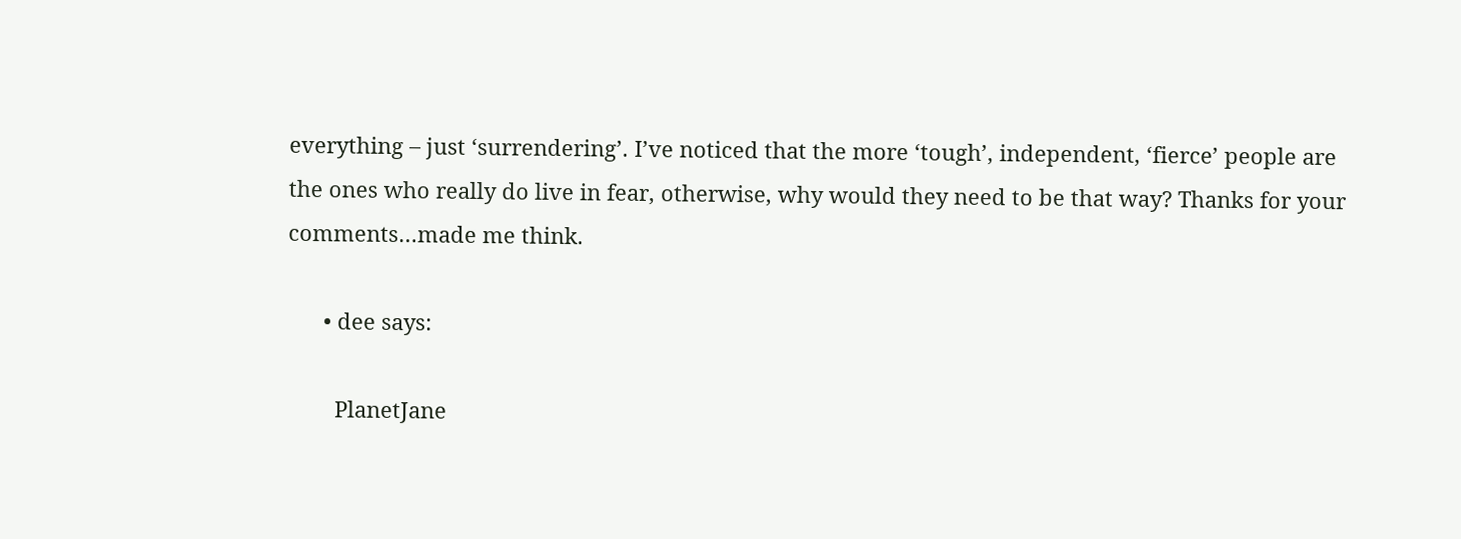everything – just ‘surrendering’. I’ve noticed that the more ‘tough’, independent, ‘fierce’ people are the ones who really do live in fear, otherwise, why would they need to be that way? Thanks for your comments…made me think.

      • dee says:

        PlanetJane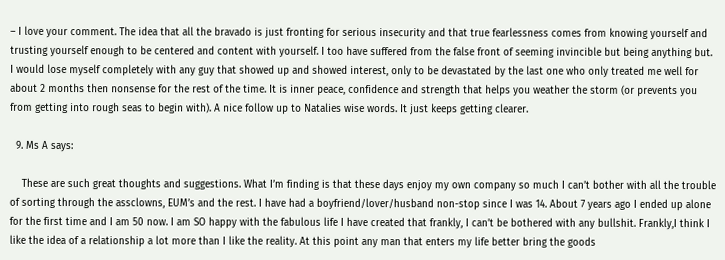– I love your comment. The idea that all the bravado is just fronting for serious insecurity and that true fearlessness comes from knowing yourself and trusting yourself enough to be centered and content with yourself. I too have suffered from the false front of seeming invincible but being anything but. I would lose myself completely with any guy that showed up and showed interest, only to be devastated by the last one who only treated me well for about 2 months then nonsense for the rest of the time. It is inner peace, confidence and strength that helps you weather the storm (or prevents you from getting into rough seas to begin with). A nice follow up to Natalies wise words. It just keeps getting clearer.

  9. Ms A says:

    These are such great thoughts and suggestions. What I’m finding is that these days enjoy my own company so much I can’t bother with all the trouble of sorting through the assclowns, EUM’s and the rest. I have had a boyfriend/lover/husband non-stop since I was 14. About 7 years ago I ended up alone for the first time and I am 50 now. I am SO happy with the fabulous life I have created that frankly, I can’t be bothered with any bullshit. Frankly,I think I like the idea of a relationship a lot more than I like the reality. At this point any man that enters my life better bring the goods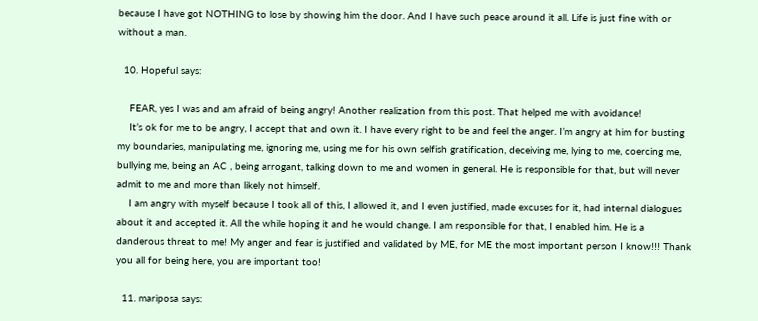because I have got NOTHING to lose by showing him the door. And I have such peace around it all. Life is just fine with or without a man.

  10. Hopeful says:

    FEAR, yes I was and am afraid of being angry! Another realization from this post. That helped me with avoidance!
    It’s ok for me to be angry, I accept that and own it. I have every right to be and feel the anger. I’m angry at him for busting my boundaries, manipulating me, ignoring me, using me for his own selfish gratification, deceiving me, lying to me, coercing me, bullying me, being an AC , being arrogant, talking down to me and women in general. He is responsible for that, but will never admit to me and more than likely not himself.
    I am angry with myself because I took all of this, I allowed it, and I even justified, made excuses for it, had internal dialogues about it and accepted it. All the while hoping it and he would change. I am responsible for that, I enabled him. He is a danderous threat to me! My anger and fear is justified and validated by ME, for ME the most important person I know!!! Thank you all for being here, you are important too!

  11. mariposa says: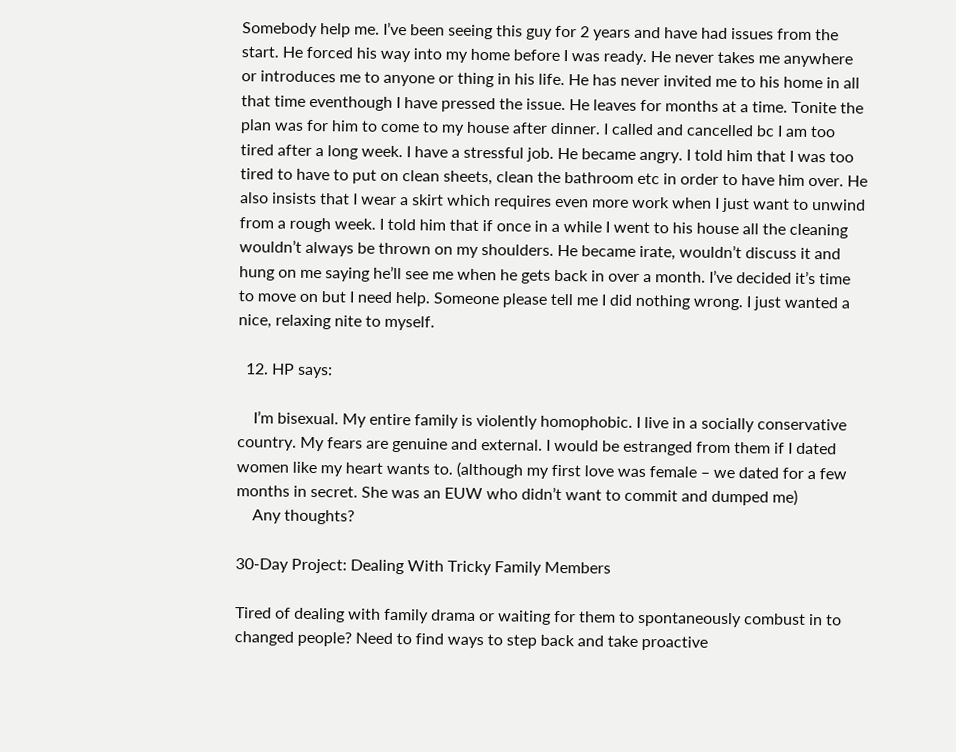Somebody help me. I’ve been seeing this guy for 2 years and have had issues from the start. He forced his way into my home before I was ready. He never takes me anywhere or introduces me to anyone or thing in his life. He has never invited me to his home in all that time eventhough I have pressed the issue. He leaves for months at a time. Tonite the plan was for him to come to my house after dinner. I called and cancelled bc I am too tired after a long week. I have a stressful job. He became angry. I told him that I was too tired to have to put on clean sheets, clean the bathroom etc in order to have him over. He also insists that I wear a skirt which requires even more work when I just want to unwind from a rough week. I told him that if once in a while I went to his house all the cleaning wouldn’t always be thrown on my shoulders. He became irate, wouldn’t discuss it and hung on me saying he’ll see me when he gets back in over a month. I’ve decided it’s time to move on but I need help. Someone please tell me I did nothing wrong. I just wanted a nice, relaxing nite to myself.

  12. HP says:

    I’m bisexual. My entire family is violently homophobic. I live in a socially conservative country. My fears are genuine and external. I would be estranged from them if I dated women like my heart wants to. (although my first love was female – we dated for a few months in secret. She was an EUW who didn’t want to commit and dumped me)
    Any thoughts?

30-Day Project: Dealing With Tricky Family Members

Tired of dealing with family drama or waiting for them to spontaneously combust in to changed people? Need to find ways to step back and take proactive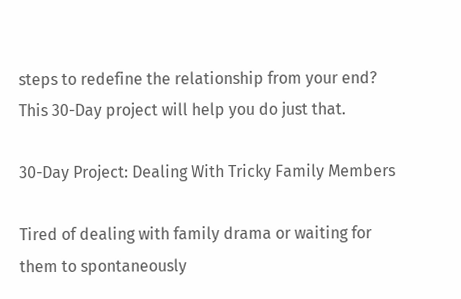steps to redefine the relationship from your end? This 30-Day project will help you do just that.

30-Day Project: Dealing With Tricky Family Members

Tired of dealing with family drama or waiting for them to spontaneously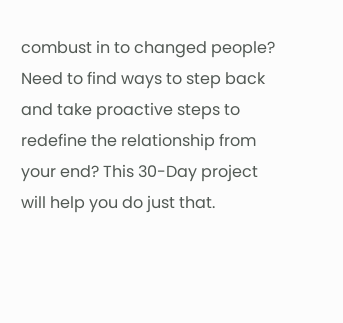combust in to changed people? Need to find ways to step back and take proactive steps to redefine the relationship from your end? This 30-Day project will help you do just that.